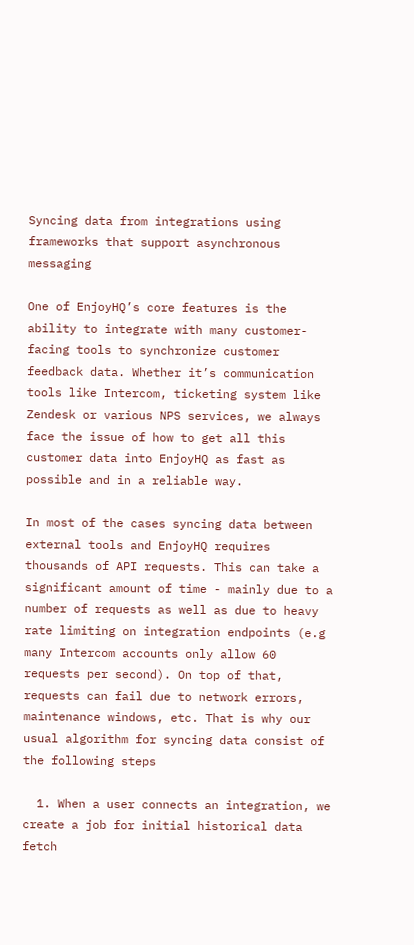Syncing data from integrations using frameworks that support asynchronous messaging

One of EnjoyHQ’s core features is the ability to integrate with many customer-facing tools to synchronize customer feedback data. Whether it’s communication tools like Intercom, ticketing system like Zendesk or various NPS services, we always face the issue of how to get all this customer data into EnjoyHQ as fast as possible and in a reliable way.

In most of the cases syncing data between external tools and EnjoyHQ requires thousands of API requests. This can take a significant amount of time - mainly due to a number of requests as well as due to heavy rate limiting on integration endpoints (e.g many Intercom accounts only allow 60 requests per second). On top of that, requests can fail due to network errors, maintenance windows, etc. That is why our usual algorithm for syncing data consist of the following steps

  1. When a user connects an integration, we create a job for initial historical data fetch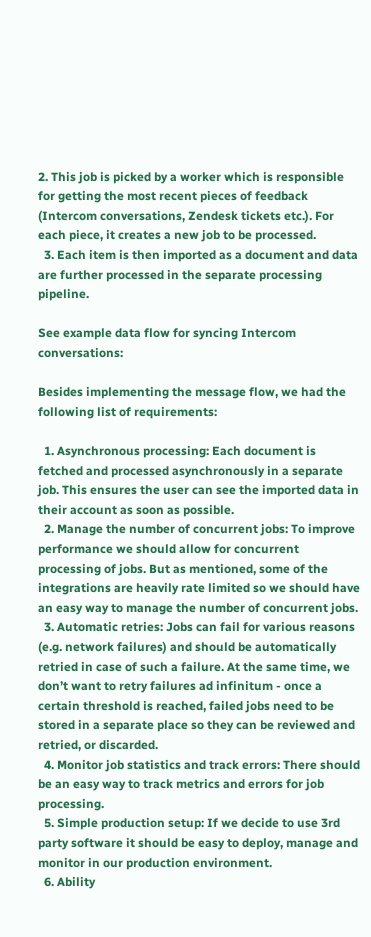2. This job is picked by a worker which is responsible for getting the most recent pieces of feedback (Intercom conversations, Zendesk tickets etc.). For each piece, it creates a new job to be processed.
  3. Each item is then imported as a document and data are further processed in the separate processing pipeline.

See example data flow for syncing Intercom conversations:

Besides implementing the message flow, we had the following list of requirements:

  1. Asynchronous processing: Each document is fetched and processed asynchronously in a separate job. This ensures the user can see the imported data in their account as soon as possible.
  2. Manage the number of concurrent jobs: To improve performance we should allow for concurrent processing of jobs. But as mentioned, some of the integrations are heavily rate limited so we should have an easy way to manage the number of concurrent jobs.
  3. Automatic retries: Jobs can fail for various reasons (e.g. network failures) and should be automatically retried in case of such a failure. At the same time, we don’t want to retry failures ad infinitum - once a certain threshold is reached, failed jobs need to be stored in a separate place so they can be reviewed and retried, or discarded.
  4. Monitor job statistics and track errors: There should be an easy way to track metrics and errors for job processing.
  5. Simple production setup: If we decide to use 3rd party software it should be easy to deploy, manage and monitor in our production environment.
  6. Ability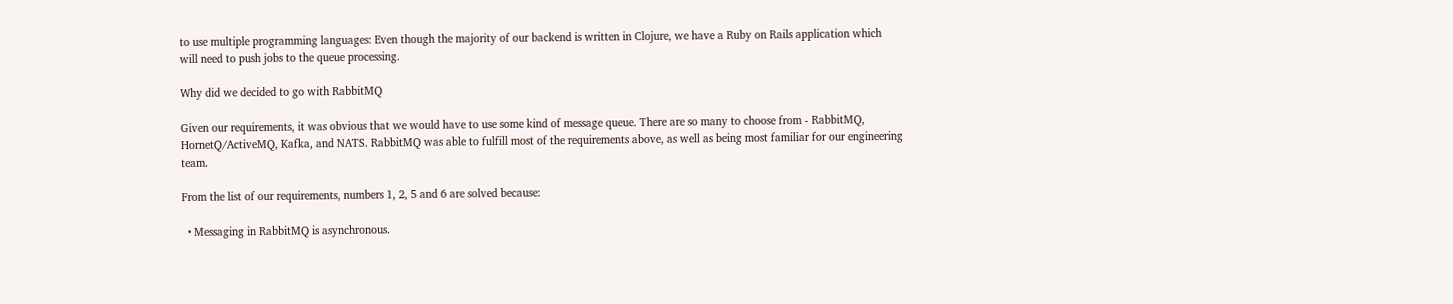to use multiple programming languages: Even though the majority of our backend is written in Clojure, we have a Ruby on Rails application which will need to push jobs to the queue processing.

Why did we decided to go with RabbitMQ

Given our requirements, it was obvious that we would have to use some kind of message queue. There are so many to choose from - RabbitMQ, HornetQ/ActiveMQ, Kafka, and NATS. RabbitMQ was able to fulfill most of the requirements above, as well as being most familiar for our engineering team.

From the list of our requirements, numbers 1, 2, 5 and 6 are solved because:

  • Messaging in RabbitMQ is asynchronous.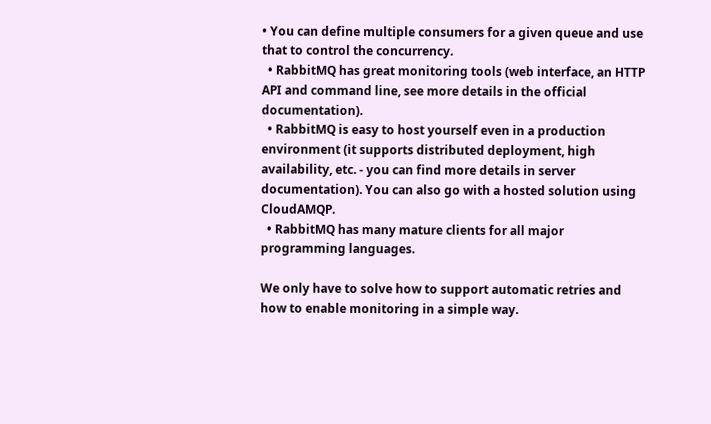• You can define multiple consumers for a given queue and use that to control the concurrency.
  • RabbitMQ has great monitoring tools (web interface, an HTTP API and command line, see more details in the official documentation).
  • RabbitMQ is easy to host yourself even in a production environment (it supports distributed deployment, high availability, etc. - you can find more details in server documentation). You can also go with a hosted solution using CloudAMQP.
  • RabbitMQ has many mature clients for all major programming languages.

We only have to solve how to support automatic retries and how to enable monitoring in a simple way.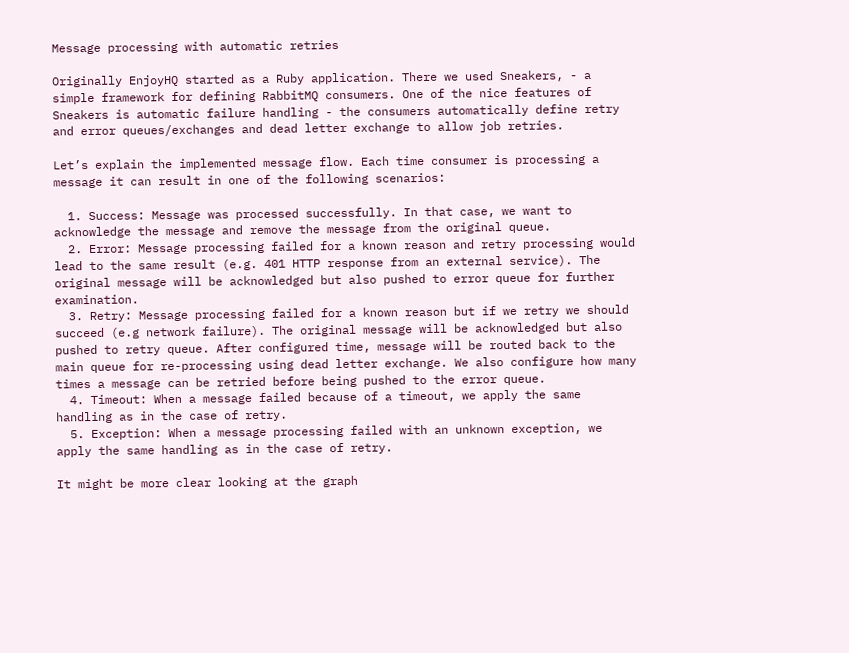Message processing with automatic retries

Originally EnjoyHQ started as a Ruby application. There we used Sneakers, - a simple framework for defining RabbitMQ consumers. One of the nice features of Sneakers is automatic failure handling - the consumers automatically define retry and error queues/exchanges and dead letter exchange to allow job retries.

Let’s explain the implemented message flow. Each time consumer is processing a message it can result in one of the following scenarios:

  1. Success: Message was processed successfully. In that case, we want to acknowledge the message and remove the message from the original queue.
  2. Error: Message processing failed for a known reason and retry processing would lead to the same result (e.g. 401 HTTP response from an external service). The original message will be acknowledged but also pushed to error queue for further examination.
  3. Retry: Message processing failed for a known reason but if we retry we should succeed (e.g network failure). The original message will be acknowledged but also pushed to retry queue. After configured time, message will be routed back to the main queue for re-processing using dead letter exchange. We also configure how many times a message can be retried before being pushed to the error queue.
  4. Timeout: When a message failed because of a timeout, we apply the same handling as in the case of retry.
  5. Exception: When a message processing failed with an unknown exception, we apply the same handling as in the case of retry.

It might be more clear looking at the graph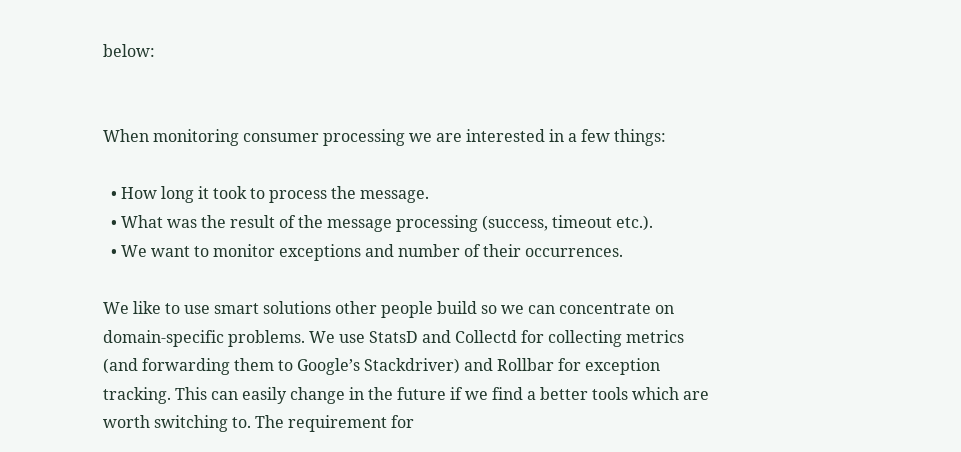below:


When monitoring consumer processing we are interested in a few things:

  • How long it took to process the message.
  • What was the result of the message processing (success, timeout etc.).
  • We want to monitor exceptions and number of their occurrences.

We like to use smart solutions other people build so we can concentrate on domain-specific problems. We use StatsD and Collectd for collecting metrics (and forwarding them to Google’s Stackdriver) and Rollbar for exception tracking. This can easily change in the future if we find a better tools which are worth switching to. The requirement for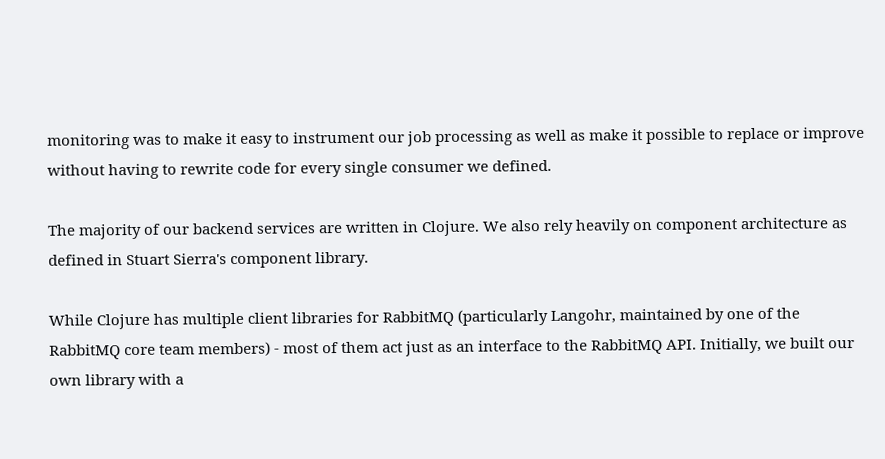monitoring was to make it easy to instrument our job processing as well as make it possible to replace or improve without having to rewrite code for every single consumer we defined.

The majority of our backend services are written in Clojure. We also rely heavily on component architecture as defined in Stuart Sierra's component library.

While Clojure has multiple client libraries for RabbitMQ (particularly Langohr, maintained by one of the RabbitMQ core team members) - most of them act just as an interface to the RabbitMQ API. Initially, we built our own library with a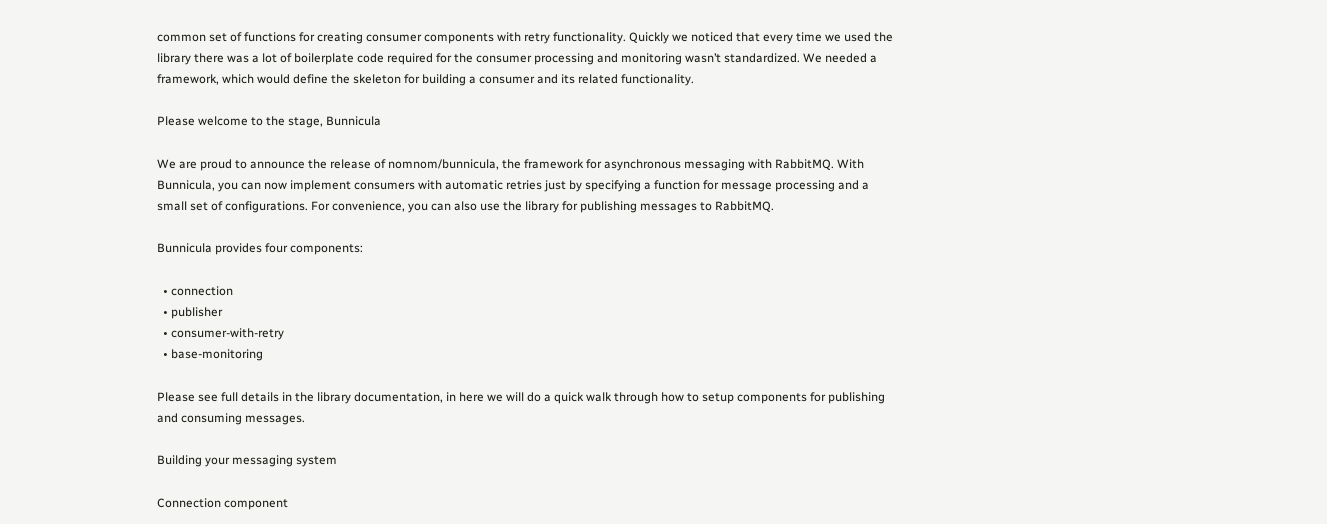common set of functions for creating consumer components with retry functionality. Quickly we noticed that every time we used the library there was a lot of boilerplate code required for the consumer processing and monitoring wasn’t standardized. We needed a framework, which would define the skeleton for building a consumer and its related functionality.

Please welcome to the stage, Bunnicula

We are proud to announce the release of nomnom/bunnicula, the framework for asynchronous messaging with RabbitMQ. With Bunnicula, you can now implement consumers with automatic retries just by specifying a function for message processing and a small set of configurations. For convenience, you can also use the library for publishing messages to RabbitMQ.

Bunnicula provides four components:

  • connection
  • publisher
  • consumer-with-retry
  • base-monitoring

Please see full details in the library documentation, in here we will do a quick walk through how to setup components for publishing and consuming messages.

Building your messaging system

Connection component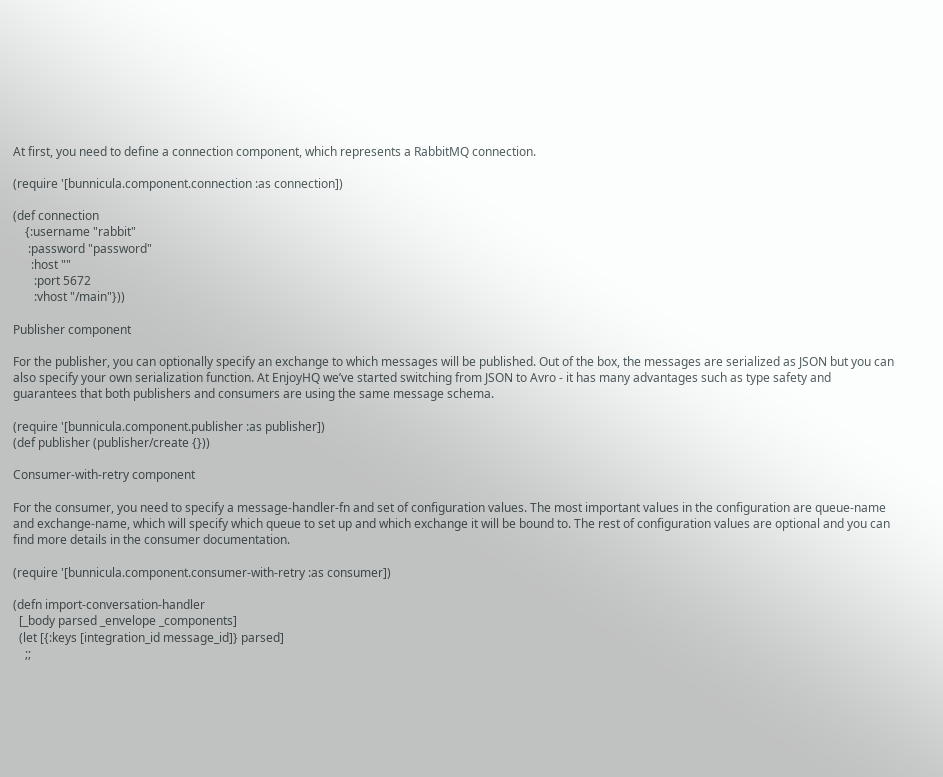At first, you need to define a connection component, which represents a RabbitMQ connection.

(require '[bunnicula.component.connection :as connection])

(def connection
    {:username "rabbit"
     :password "password"
      :host ""
       :port 5672
       :vhost "/main"}))

Publisher component

For the publisher, you can optionally specify an exchange to which messages will be published. Out of the box, the messages are serialized as JSON but you can also specify your own serialization function. At EnjoyHQ we’ve started switching from JSON to Avro - it has many advantages such as type safety and guarantees that both publishers and consumers are using the same message schema.

(require '[bunnicula.component.publisher :as publisher])
(def publisher (publisher/create {}))

Consumer-with-retry component

For the consumer, you need to specify a message-handler-fn and set of configuration values. The most important values in the configuration are queue-name and exchange-name, which will specify which queue to set up and which exchange it will be bound to. The rest of configuration values are optional and you can find more details in the consumer documentation.

(require '[bunnicula.component.consumer-with-retry :as consumer])

(defn import-conversation-handler
  [_body parsed _envelope _components]
  (let [{:keys [integration_id message_id]} parsed]
    ;;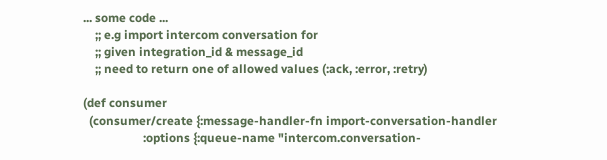... some code ...
    ;; e.g import intercom conversation for
    ;; given integration_id & message_id
    ;; need to return one of allowed values (:ack, :error, :retry)

(def consumer
  (consumer/create {:message-handler-fn import-conversation-handler
                    :options {:queue-name "intercom.conversation-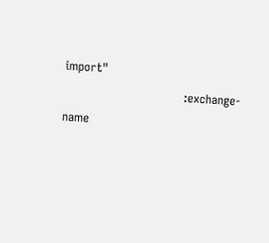import"
                              :exchange-name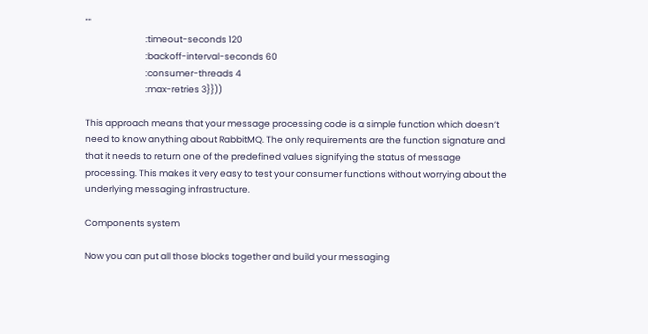""
                              :timeout-seconds 120
                              :backoff-interval-seconds 60
                              :consumer-threads 4
                              :max-retries 3}}))

This approach means that your message processing code is a simple function which doesn’t need to know anything about RabbitMQ. The only requirements are the function signature and that it needs to return one of the predefined values signifying the status of message processing. This makes it very easy to test your consumer functions without worrying about the underlying messaging infrastructure.

Components system

Now you can put all those blocks together and build your messaging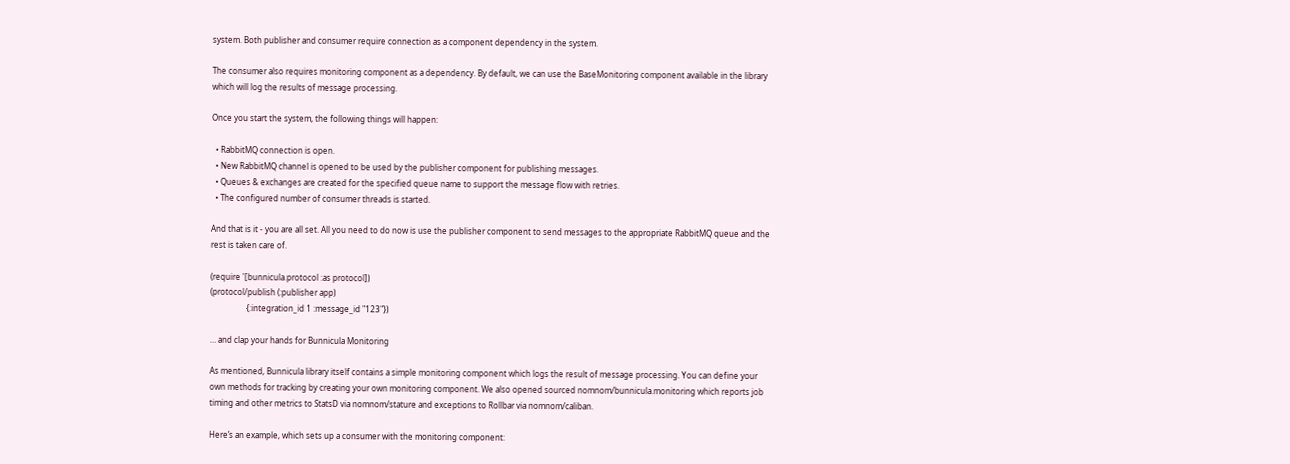system. Both publisher and consumer require connection as a component dependency in the system.

The consumer also requires monitoring component as a dependency. By default, we can use the BaseMonitoring component available in the library which will log the results of message processing.

Once you start the system, the following things will happen:

  • RabbitMQ connection is open.
  • New RabbitMQ channel is opened to be used by the publisher component for publishing messages.
  • Queues & exchanges are created for the specified queue name to support the message flow with retries.
  • The configured number of consumer threads is started.

And that is it - you are all set. All you need to do now is use the publisher component to send messages to the appropriate RabbitMQ queue and the rest is taken care of.

(require '[bunnicula.protocol :as protocol])
(protocol/publish (:publisher app)
                  {:integration_id 1 :message_id "123"})

… and clap your hands for Bunnicula Monitoring

As mentioned, Bunnicula library itself contains a simple monitoring component which logs the result of message processing. You can define your own methods for tracking by creating your own monitoring component. We also opened sourced nomnom/bunnicula.monitoring which reports job timing and other metrics to StatsD via nomnom/stature and exceptions to Rollbar via nomnom/caliban.

Here’s an example, which sets up a consumer with the monitoring component: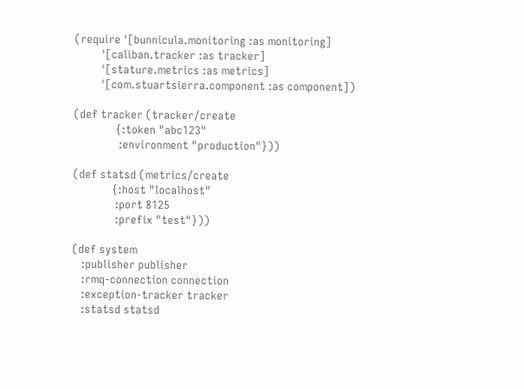(require '[bunnicula.monitoring :as monitoring]
         '[caliban.tracker :as tracker]
         '[stature.metrics :as metrics]
         '[com.stuartsierra.component :as component])

(def tracker (tracker/create
              {:token "abc123"
               :environment "production"}))

(def statsd (metrics/create
             {:host "localhost"
              :port 8125
              :prefix "test"}))

(def system
   :publisher publisher
   :rmq-connection connection
   :exception-tracker tracker
   :statsd statsd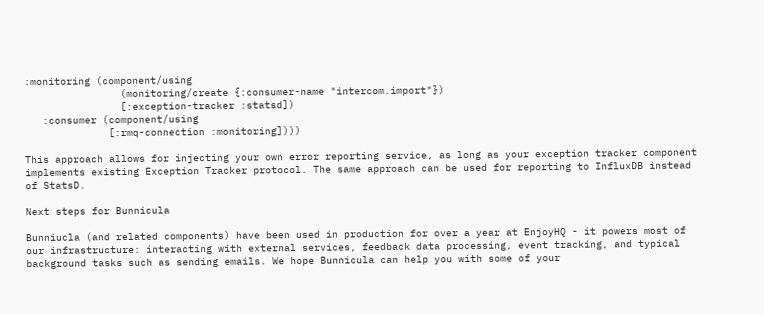:monitoring (component/using
                (monitoring/create {:consumer-name "intercom.import"})
                [:exception-tracker :statsd])
   :consumer (component/using
              [:rmq-connection :monitoring])))

This approach allows for injecting your own error reporting service, as long as your exception tracker component implements existing Exception Tracker protocol. The same approach can be used for reporting to InfluxDB instead of StatsD.

Next steps for Bunnicula

Bunniucla (and related components) have been used in production for over a year at EnjoyHQ - it powers most of our infrastructure: interacting with external services, feedback data processing, event tracking, and typical background tasks such as sending emails. We hope Bunnicula can help you with some of your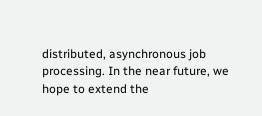distributed, asynchronous job processing. In the near future, we hope to extend the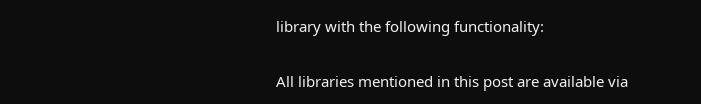library with the following functionality:

All libraries mentioned in this post are available via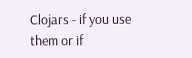Clojars - if you use them or if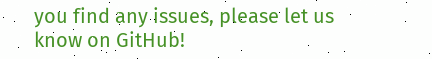you find any issues, please let us know on GitHub!